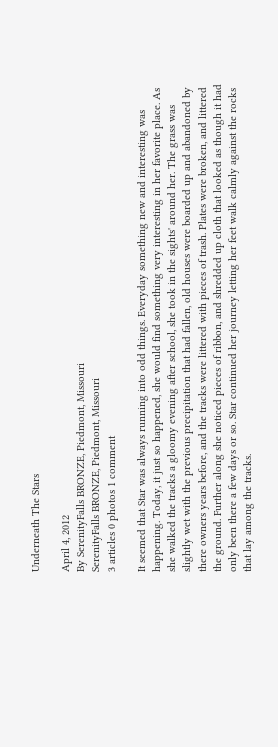Underneath The Stars

April 4, 2012
By SerenityFalls BRONZE, Piedmont, Missouri
SerenityFalls BRONZE, Piedmont, Missouri
3 articles 0 photos 1 comment

It seemed that Star was always running into odd things. Everyday something new and interesting was happening. Today, it just so happened, she would find something very interesting in her favorite place. As she walked the tracks a gloomy evening after school, she took in the sights' around her. The grass was slightly wet with the previous precipitation that had fallen, old houses were boarded up and abandoned by there owners years before, and the tracks were littered with pieces of trash. Plates were broken, and littered the ground. Further along she noticed pieces of ribbon, and shredded up cloth that looked as though it had only been there a few days or so. Star continued her journey letting her feet walk calmly against the rocks that lay among the tracks.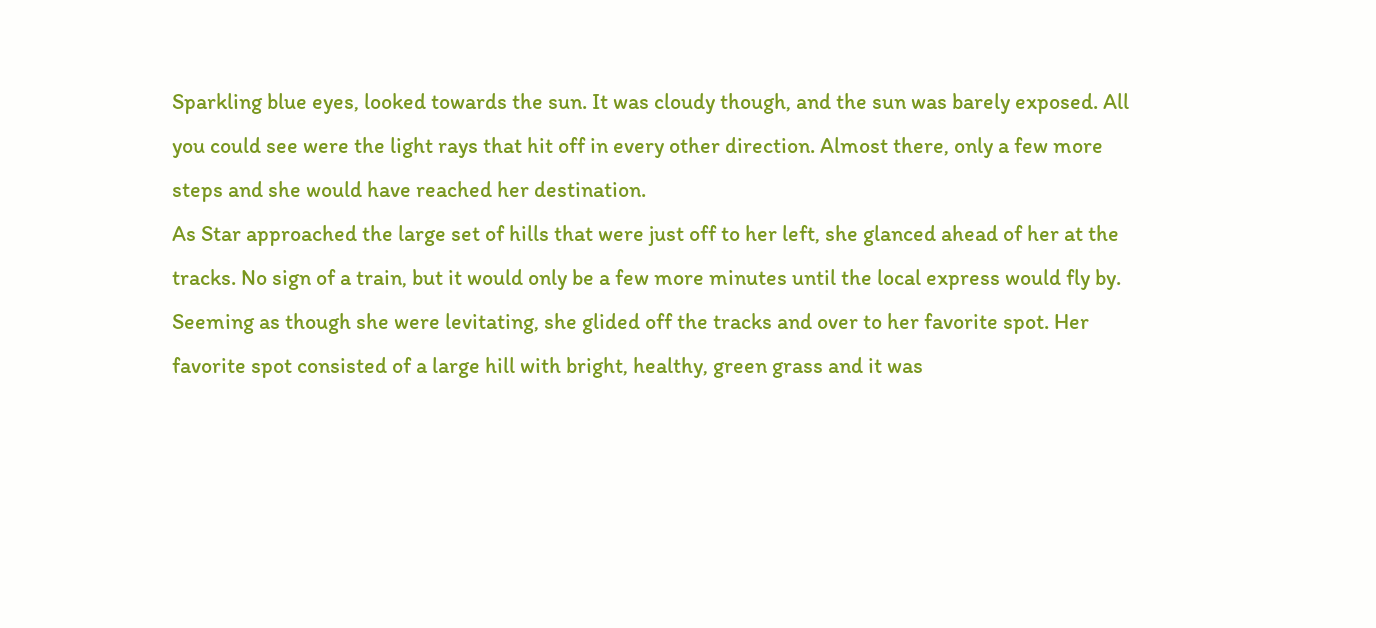Sparkling blue eyes, looked towards the sun. It was cloudy though, and the sun was barely exposed. All you could see were the light rays that hit off in every other direction. Almost there, only a few more steps and she would have reached her destination.
As Star approached the large set of hills that were just off to her left, she glanced ahead of her at the tracks. No sign of a train, but it would only be a few more minutes until the local express would fly by. Seeming as though she were levitating, she glided off the tracks and over to her favorite spot. Her favorite spot consisted of a large hill with bright, healthy, green grass and it was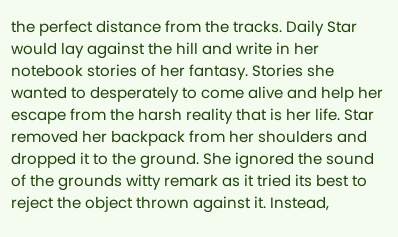the perfect distance from the tracks. Daily Star would lay against the hill and write in her notebook stories of her fantasy. Stories she wanted to desperately to come alive and help her escape from the harsh reality that is her life. Star removed her backpack from her shoulders and dropped it to the ground. She ignored the sound of the grounds witty remark as it tried its best to reject the object thrown against it. Instead,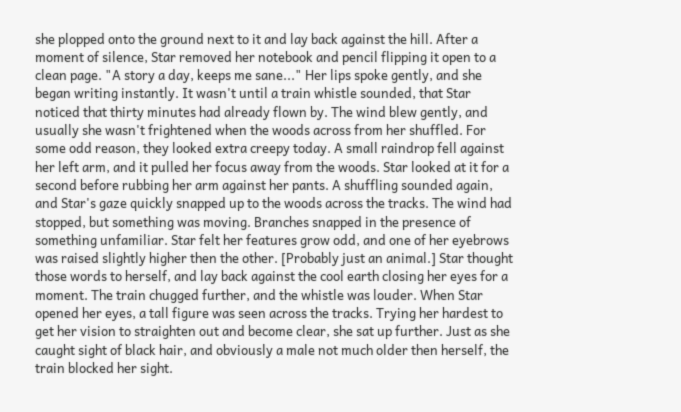she plopped onto the ground next to it and lay back against the hill. After a moment of silence, Star removed her notebook and pencil flipping it open to a clean page. "A story a day, keeps me sane..." Her lips spoke gently, and she began writing instantly. It wasn't until a train whistle sounded, that Star noticed that thirty minutes had already flown by. The wind blew gently, and usually she wasn't frightened when the woods across from her shuffled. For some odd reason, they looked extra creepy today. A small raindrop fell against her left arm, and it pulled her focus away from the woods. Star looked at it for a second before rubbing her arm against her pants. A shuffling sounded again, and Star's gaze quickly snapped up to the woods across the tracks. The wind had stopped, but something was moving. Branches snapped in the presence of something unfamiliar. Star felt her features grow odd, and one of her eyebrows was raised slightly higher then the other. [Probably just an animal.] Star thought those words to herself, and lay back against the cool earth closing her eyes for a moment. The train chugged further, and the whistle was louder. When Star opened her eyes, a tall figure was seen across the tracks. Trying her hardest to get her vision to straighten out and become clear, she sat up further. Just as she caught sight of black hair, and obviously a male not much older then herself, the train blocked her sight.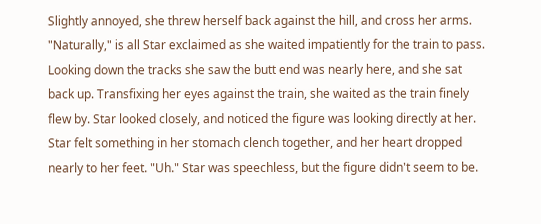Slightly annoyed, she threw herself back against the hill, and cross her arms. "Naturally," is all Star exclaimed as she waited impatiently for the train to pass. Looking down the tracks she saw the butt end was nearly here, and she sat back up. Transfixing her eyes against the train, she waited as the train finely flew by. Star looked closely, and noticed the figure was looking directly at her. Star felt something in her stomach clench together, and her heart dropped nearly to her feet. "Uh." Star was speechless, but the figure didn't seem to be.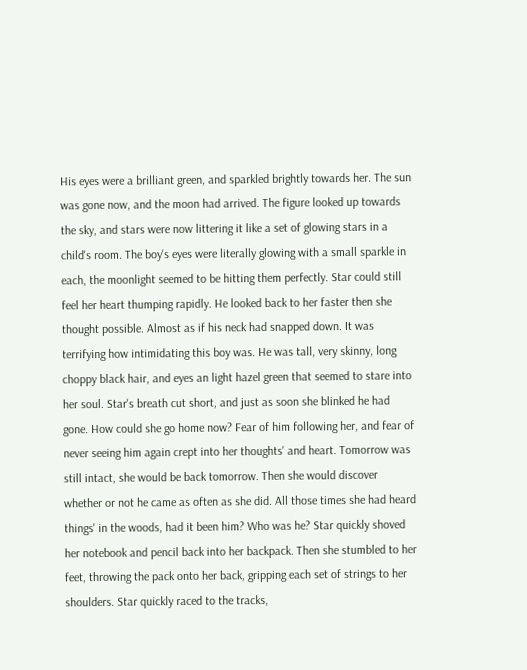His eyes were a brilliant green, and sparkled brightly towards her. The sun was gone now, and the moon had arrived. The figure looked up towards the sky, and stars were now littering it like a set of glowing stars in a child's room. The boy's eyes were literally glowing with a small sparkle in each, the moonlight seemed to be hitting them perfectly. Star could still feel her heart thumping rapidly. He looked back to her faster then she thought possible. Almost as if his neck had snapped down. It was terrifying how intimidating this boy was. He was tall, very skinny, long choppy black hair, and eyes an light hazel green that seemed to stare into her soul. Star's breath cut short, and just as soon she blinked he had gone. How could she go home now? Fear of him following her, and fear of never seeing him again crept into her thoughts' and heart. Tomorrow was still intact, she would be back tomorrow. Then she would discover whether or not he came as often as she did. All those times she had heard things' in the woods, had it been him? Who was he? Star quickly shoved her notebook and pencil back into her backpack. Then she stumbled to her feet, throwing the pack onto her back, gripping each set of strings to her shoulders. Star quickly raced to the tracks,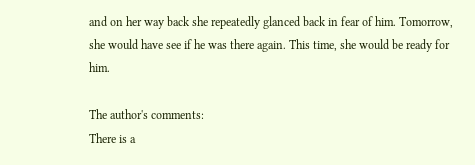and on her way back she repeatedly glanced back in fear of him. Tomorrow, she would have see if he was there again. This time, she would be ready for him.

The author's comments:
There is a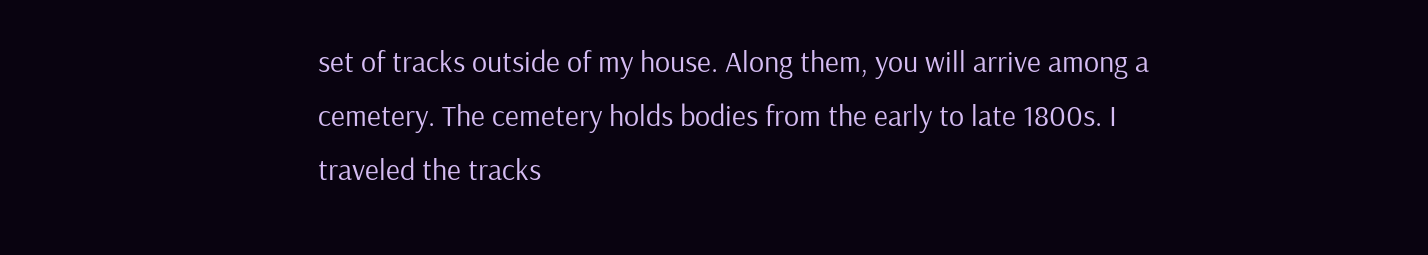set of tracks outside of my house. Along them, you will arrive among a cemetery. The cemetery holds bodies from the early to late 1800s. I traveled the tracks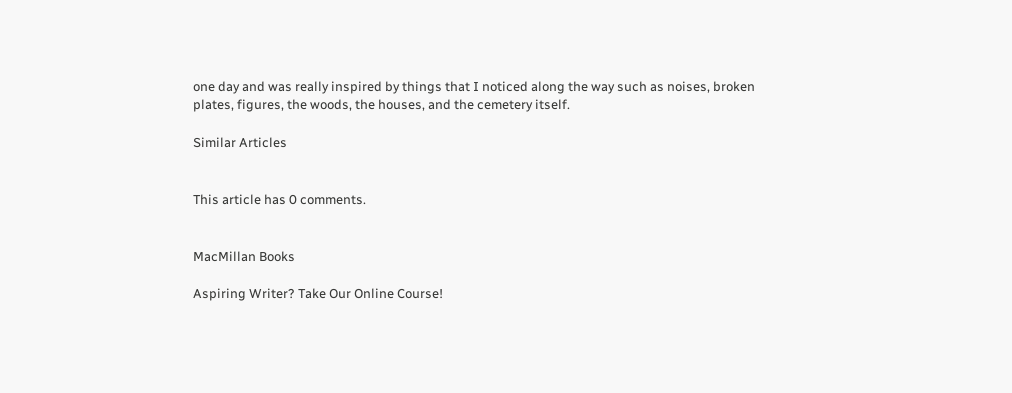one day and was really inspired by things that I noticed along the way such as noises, broken plates, figures, the woods, the houses, and the cemetery itself.

Similar Articles


This article has 0 comments.


MacMillan Books

Aspiring Writer? Take Our Online Course!